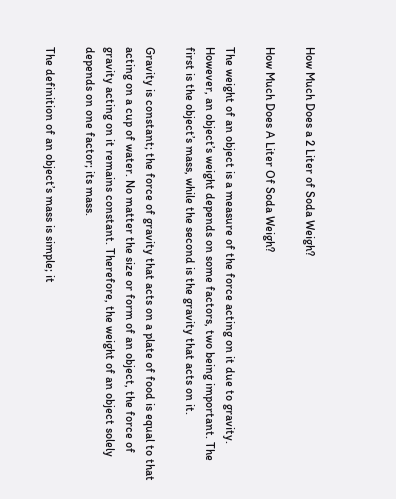How Much Does a 2 Liter of Soda Weigh?

How Much Does A Liter Of Soda Weigh?

The weight of an object is a measure of the force acting on it due to gravity. However, an object’s weight depends on some factors, two being important. The first is the object’s mass, while the second is the gravity that acts on it.

Gravity is constant; the force of gravity that acts on a plate of food is equal to that acting on a cup of water. No matter the size or form of an object, the force of gravity acting on it remains constant. Therefore, the weight of an object solely depends on one factor; its mass.

The definition of an object’s mass is simple; it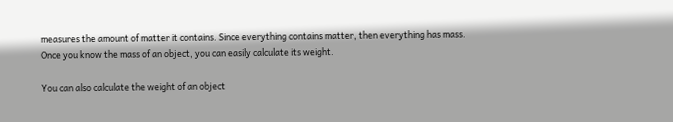measures the amount of matter it contains. Since everything contains matter, then everything has mass. Once you know the mass of an object, you can easily calculate its weight.

You can also calculate the weight of an object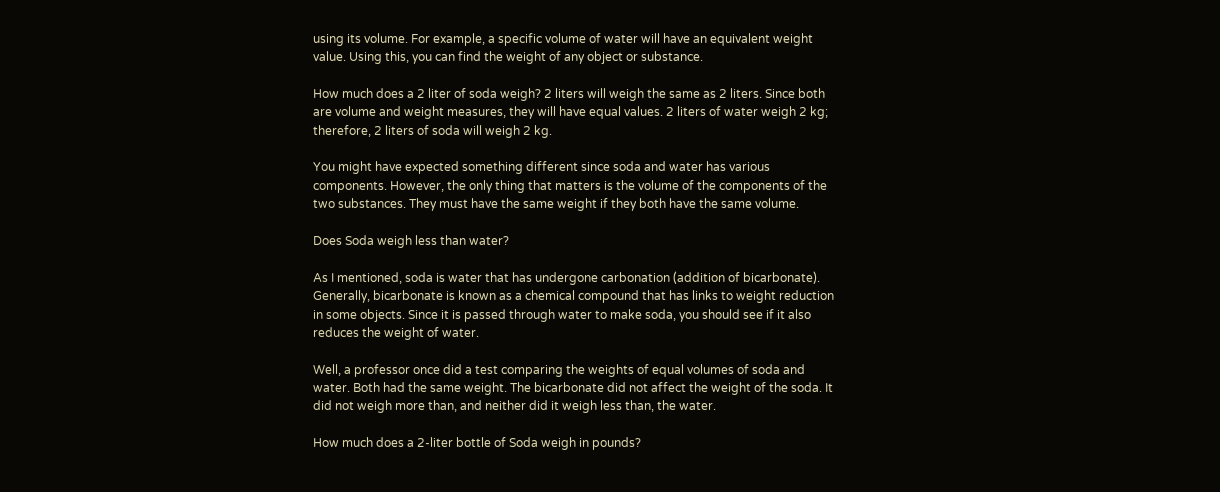using its volume. For example, a specific volume of water will have an equivalent weight value. Using this, you can find the weight of any object or substance.

How much does a 2 liter of soda weigh? 2 liters will weigh the same as 2 liters. Since both are volume and weight measures, they will have equal values. 2 liters of water weigh 2 kg; therefore, 2 liters of soda will weigh 2 kg.

You might have expected something different since soda and water has various components. However, the only thing that matters is the volume of the components of the two substances. They must have the same weight if they both have the same volume.

Does Soda weigh less than water?

As I mentioned, soda is water that has undergone carbonation (addition of bicarbonate). Generally, bicarbonate is known as a chemical compound that has links to weight reduction in some objects. Since it is passed through water to make soda, you should see if it also reduces the weight of water.

Well, a professor once did a test comparing the weights of equal volumes of soda and water. Both had the same weight. The bicarbonate did not affect the weight of the soda. It did not weigh more than, and neither did it weigh less than, the water.

How much does a 2-liter bottle of Soda weigh in pounds?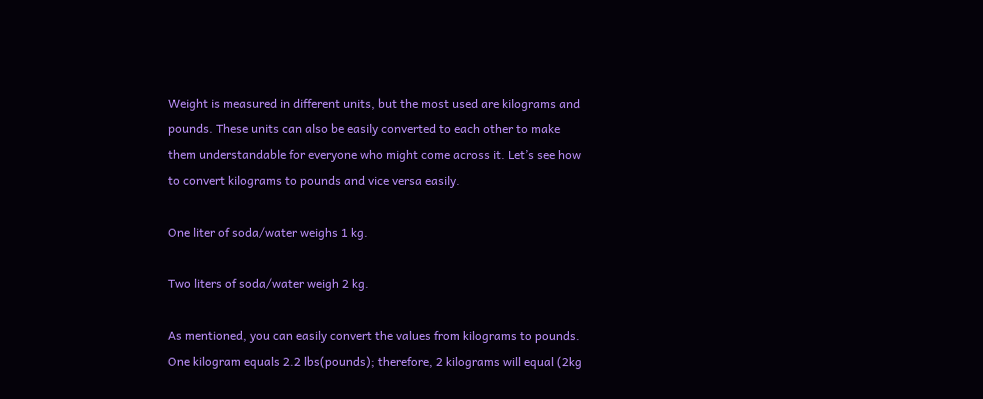Weight is measured in different units, but the most used are kilograms and pounds. These units can also be easily converted to each other to make them understandable for everyone who might come across it. Let’s see how to convert kilograms to pounds and vice versa easily.

One liter of soda/water weighs 1 kg.

Two liters of soda/water weigh 2 kg.

As mentioned, you can easily convert the values from kilograms to pounds. One kilogram equals 2.2 lbs(pounds); therefore, 2 kilograms will equal (2kg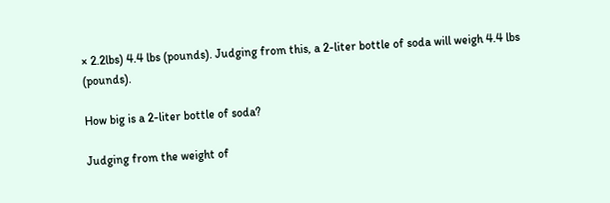× 2.2lbs) 4.4 lbs (pounds). Judging from this, a 2-liter bottle of soda will weigh 4.4 lbs (pounds).

How big is a 2-liter bottle of soda?

Judging from the weight of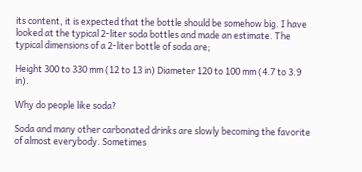its content, it is expected that the bottle should be somehow big. I have looked at the typical 2-liter soda bottles and made an estimate. The typical dimensions of a 2-liter bottle of soda are;

Height 300 to 330 mm (12 to 13 in) Diameter 120 to 100 mm (4.7 to 3.9 in).

Why do people like soda?

Soda and many other carbonated drinks are slowly becoming the favorite of almost everybody. Sometimes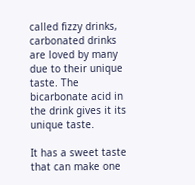called fizzy drinks, carbonated drinks are loved by many due to their unique taste. The bicarbonate acid in the drink gives it its unique taste.

It has a sweet taste that can make one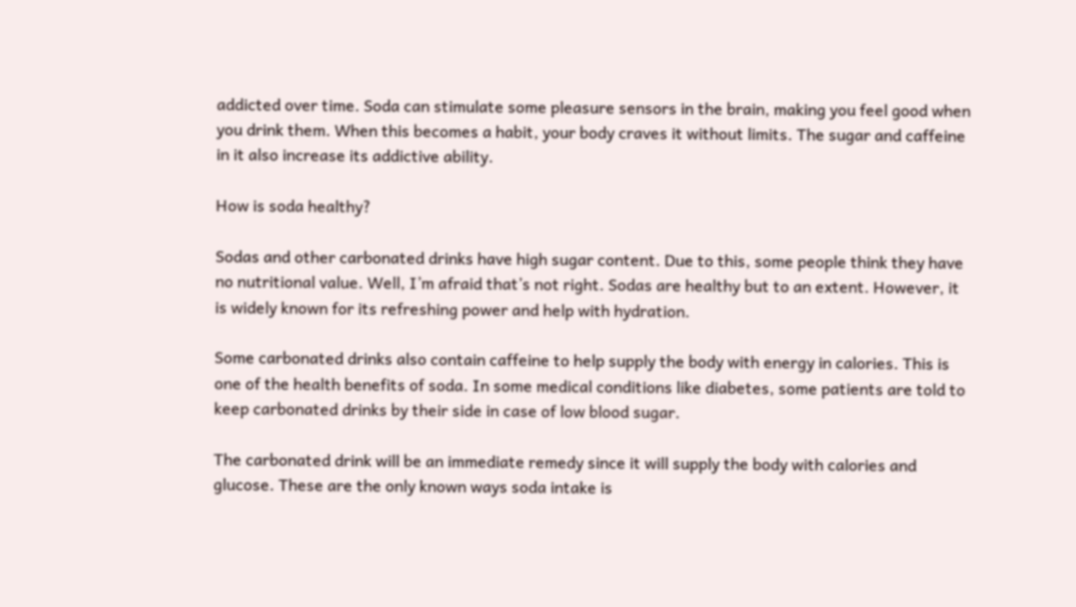addicted over time. Soda can stimulate some pleasure sensors in the brain, making you feel good when you drink them. When this becomes a habit, your body craves it without limits. The sugar and caffeine in it also increase its addictive ability.

How is soda healthy?

Sodas and other carbonated drinks have high sugar content. Due to this, some people think they have no nutritional value. Well, I’m afraid that’s not right. Sodas are healthy but to an extent. However, it is widely known for its refreshing power and help with hydration.

Some carbonated drinks also contain caffeine to help supply the body with energy in calories. This is one of the health benefits of soda. In some medical conditions like diabetes, some patients are told to keep carbonated drinks by their side in case of low blood sugar.

The carbonated drink will be an immediate remedy since it will supply the body with calories and glucose. These are the only known ways soda intake is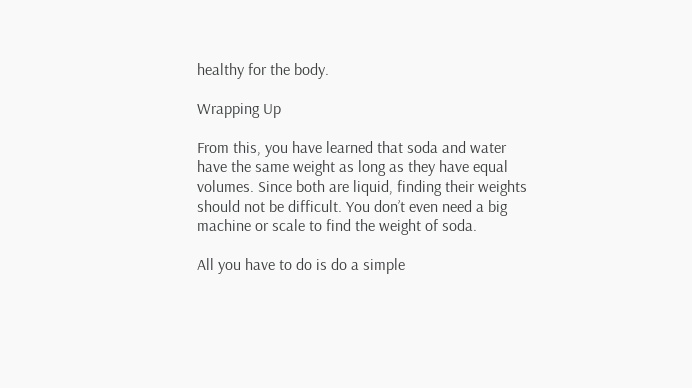healthy for the body.

Wrapping Up

From this, you have learned that soda and water have the same weight as long as they have equal volumes. Since both are liquid, finding their weights should not be difficult. You don’t even need a big machine or scale to find the weight of soda.

All you have to do is do a simple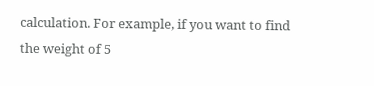calculation. For example, if you want to find the weight of 5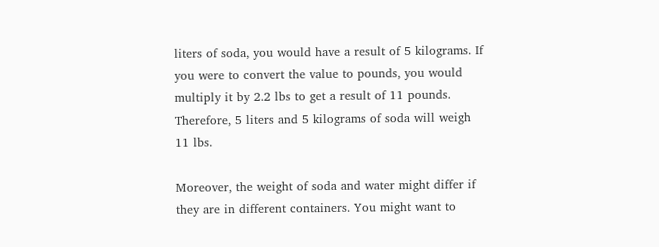liters of soda, you would have a result of 5 kilograms. If you were to convert the value to pounds, you would multiply it by 2.2 lbs to get a result of 11 pounds. Therefore, 5 liters and 5 kilograms of soda will weigh 11 lbs.

Moreover, the weight of soda and water might differ if they are in different containers. You might want to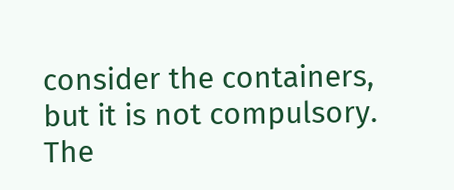consider the containers, but it is not compulsory. The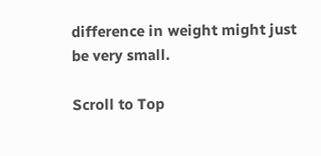difference in weight might just be very small.

Scroll to Top